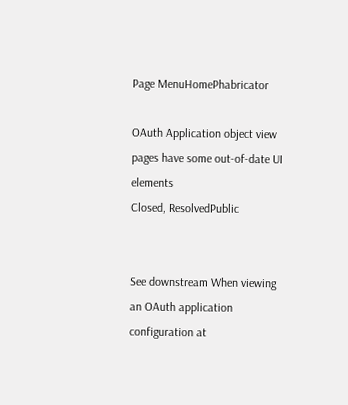Page MenuHomePhabricator

OAuth Application object view pages have some out-of-date UI elements
Closed, ResolvedPublic


See downstream When viewing an OAuth application configuration at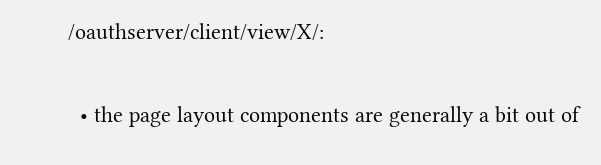/oauthserver/client/view/X/:

  • the page layout components are generally a bit out of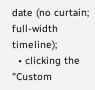date (no curtain; full-width timeline);
  • clicking the "Custom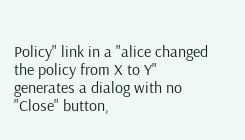Policy" link in a "alice changed the policy from X to Y" generates a dialog with no "Close" button,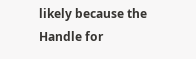likely because the Handle for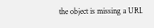the object is missing a URI.